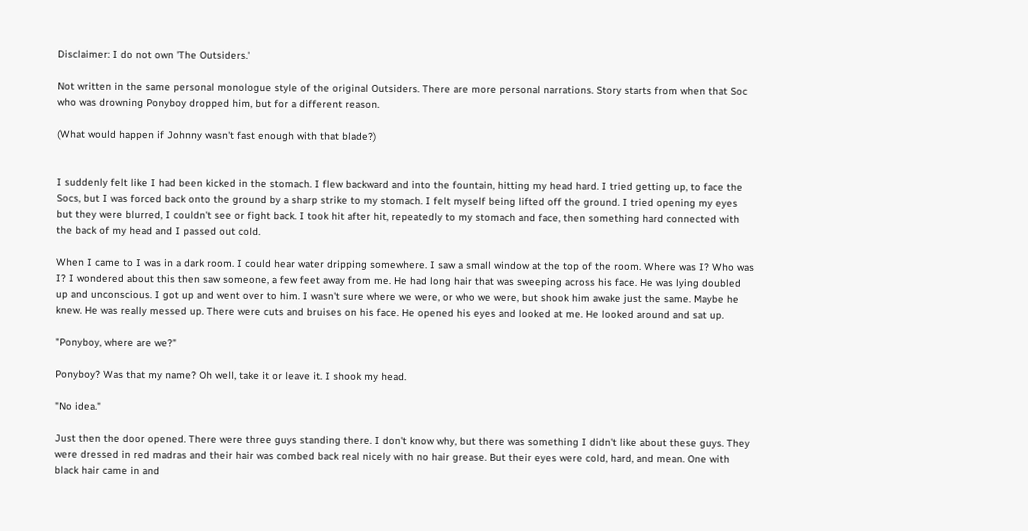Disclaimer: I do not own 'The Outsiders.'

Not written in the same personal monologue style of the original Outsiders. There are more personal narrations. Story starts from when that Soc who was drowning Ponyboy dropped him, but for a different reason.

(What would happen if Johnny wasn't fast enough with that blade?)


I suddenly felt like I had been kicked in the stomach. I flew backward and into the fountain, hitting my head hard. I tried getting up, to face the Socs, but I was forced back onto the ground by a sharp strike to my stomach. I felt myself being lifted off the ground. I tried opening my eyes but they were blurred, I couldn't see or fight back. I took hit after hit, repeatedly to my stomach and face, then something hard connected with the back of my head and I passed out cold.

When I came to I was in a dark room. I could hear water dripping somewhere. I saw a small window at the top of the room. Where was I? Who was I? I wondered about this then saw someone, a few feet away from me. He had long hair that was sweeping across his face. He was lying doubled up and unconscious. I got up and went over to him. I wasn't sure where we were, or who we were, but shook him awake just the same. Maybe he knew. He was really messed up. There were cuts and bruises on his face. He opened his eyes and looked at me. He looked around and sat up.

"Ponyboy, where are we?"

Ponyboy? Was that my name? Oh well, take it or leave it. I shook my head.

"No idea."

Just then the door opened. There were three guys standing there. I don't know why, but there was something I didn't like about these guys. They were dressed in red madras and their hair was combed back real nicely with no hair grease. But their eyes were cold, hard, and mean. One with black hair came in and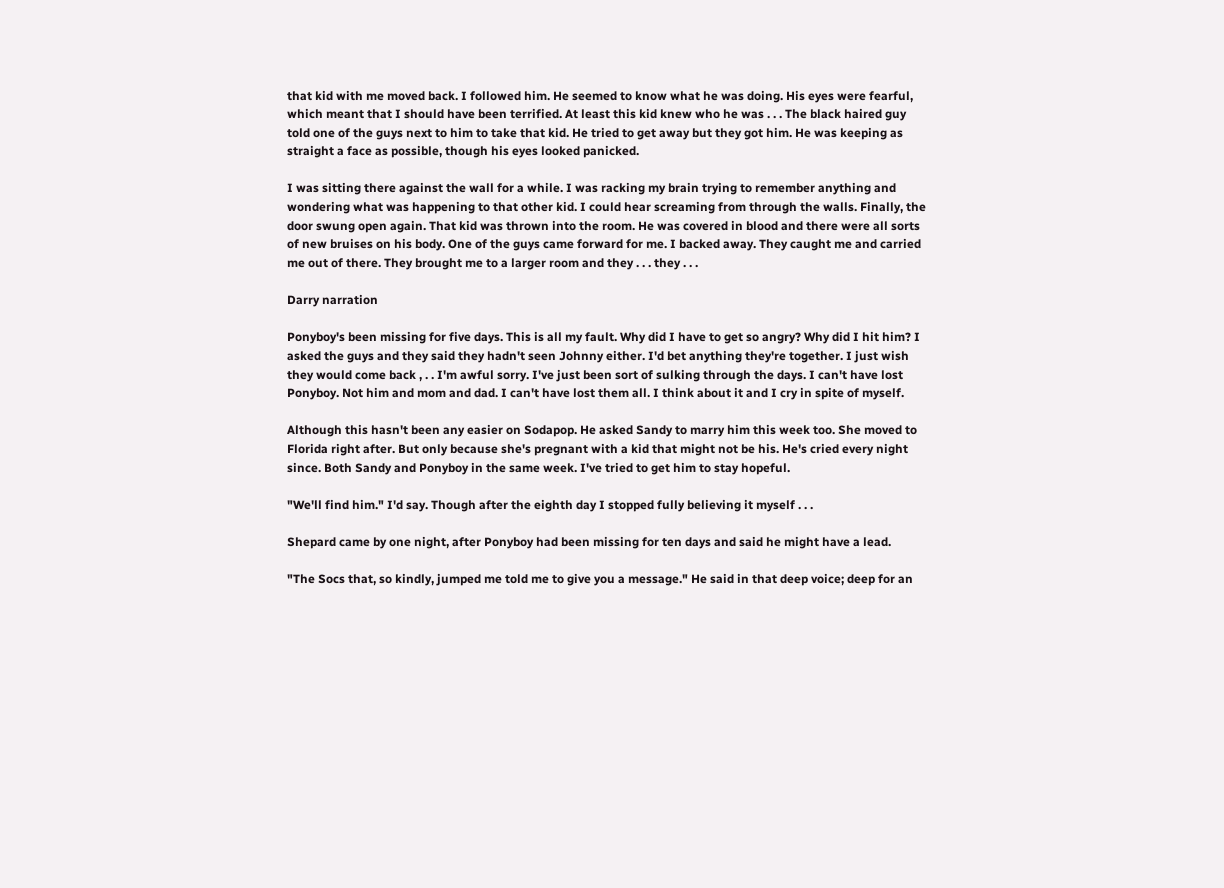that kid with me moved back. I followed him. He seemed to know what he was doing. His eyes were fearful, which meant that I should have been terrified. At least this kid knew who he was . . . The black haired guy told one of the guys next to him to take that kid. He tried to get away but they got him. He was keeping as straight a face as possible, though his eyes looked panicked.

I was sitting there against the wall for a while. I was racking my brain trying to remember anything and wondering what was happening to that other kid. I could hear screaming from through the walls. Finally, the door swung open again. That kid was thrown into the room. He was covered in blood and there were all sorts of new bruises on his body. One of the guys came forward for me. I backed away. They caught me and carried me out of there. They brought me to a larger room and they . . . they . . .

Darry narration

Ponyboy's been missing for five days. This is all my fault. Why did I have to get so angry? Why did I hit him? I asked the guys and they said they hadn't seen Johnny either. I'd bet anything they're together. I just wish they would come back , . . I'm awful sorry. I've just been sort of sulking through the days. I can't have lost Ponyboy. Not him and mom and dad. I can't have lost them all. I think about it and I cry in spite of myself.

Although this hasn't been any easier on Sodapop. He asked Sandy to marry him this week too. She moved to Florida right after. But only because she's pregnant with a kid that might not be his. He's cried every night since. Both Sandy and Ponyboy in the same week. I've tried to get him to stay hopeful.

"We'll find him." I'd say. Though after the eighth day I stopped fully believing it myself . . .

Shepard came by one night, after Ponyboy had been missing for ten days and said he might have a lead.

"The Socs that, so kindly, jumped me told me to give you a message." He said in that deep voice; deep for an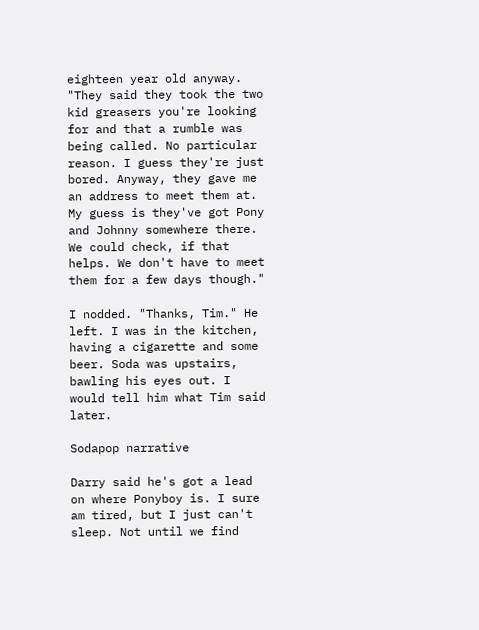eighteen year old anyway. "They said they took the two kid greasers you're looking for and that a rumble was being called. No particular reason. I guess they're just bored. Anyway, they gave me an address to meet them at. My guess is they've got Pony and Johnny somewhere there. We could check, if that helps. We don't have to meet them for a few days though."

I nodded. "Thanks, Tim." He left. I was in the kitchen, having a cigarette and some beer. Soda was upstairs, bawling his eyes out. I would tell him what Tim said later.

Sodapop narrative

Darry said he's got a lead on where Ponyboy is. I sure am tired, but I just can't sleep. Not until we find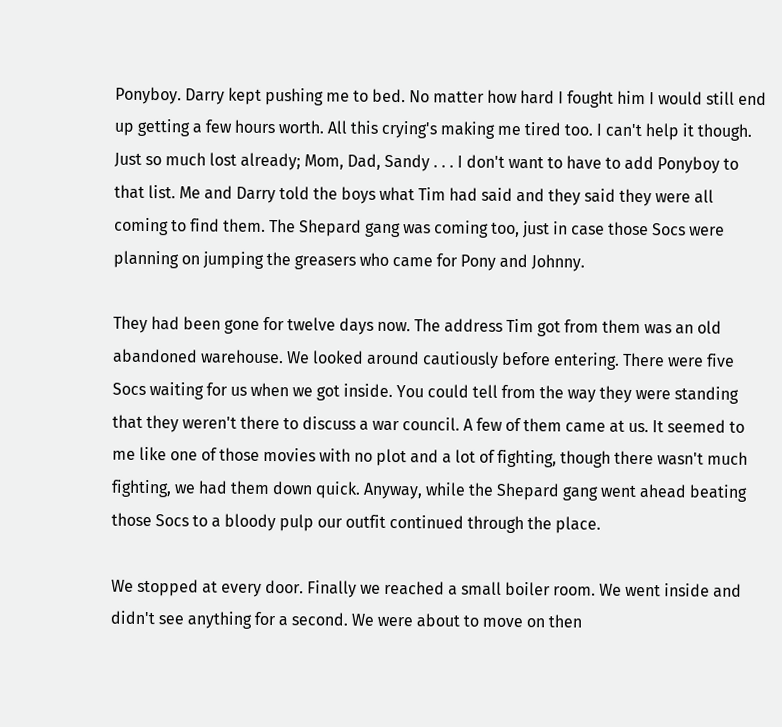Ponyboy. Darry kept pushing me to bed. No matter how hard I fought him I would still end up getting a few hours worth. All this crying's making me tired too. I can't help it though. Just so much lost already; Mom, Dad, Sandy . . . I don't want to have to add Ponyboy to that list. Me and Darry told the boys what Tim had said and they said they were all coming to find them. The Shepard gang was coming too, just in case those Socs were planning on jumping the greasers who came for Pony and Johnny.

They had been gone for twelve days now. The address Tim got from them was an old abandoned warehouse. We looked around cautiously before entering. There were five Socs waiting for us when we got inside. You could tell from the way they were standing that they weren't there to discuss a war council. A few of them came at us. It seemed to me like one of those movies with no plot and a lot of fighting, though there wasn't much fighting, we had them down quick. Anyway, while the Shepard gang went ahead beating those Socs to a bloody pulp our outfit continued through the place.

We stopped at every door. Finally we reached a small boiler room. We went inside and didn't see anything for a second. We were about to move on then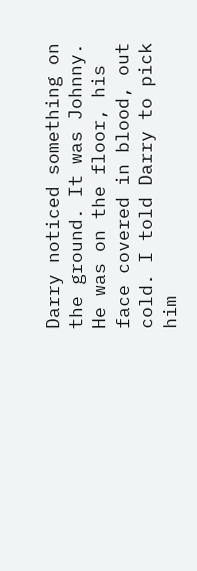Darry noticed something on the ground. It was Johnny. He was on the floor, his face covered in blood, out cold. I told Darry to pick him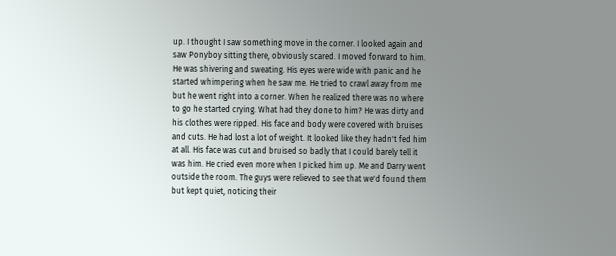up. I thought I saw something move in the corner. I looked again and saw Ponyboy sitting there, obviously scared. I moved forward to him. He was shivering and sweating. His eyes were wide with panic and he started whimpering when he saw me. He tried to crawl away from me but he went right into a corner. When he realized there was no where to go he started crying. What had they done to him? He was dirty and his clothes were ripped. His face and body were covered with bruises and cuts. He had lost a lot of weight. It looked like they hadn't fed him at all. His face was cut and bruised so badly that I could barely tell it was him. He cried even more when I picked him up. Me and Darry went outside the room. The guys were relieved to see that we'd found them but kept quiet, noticing their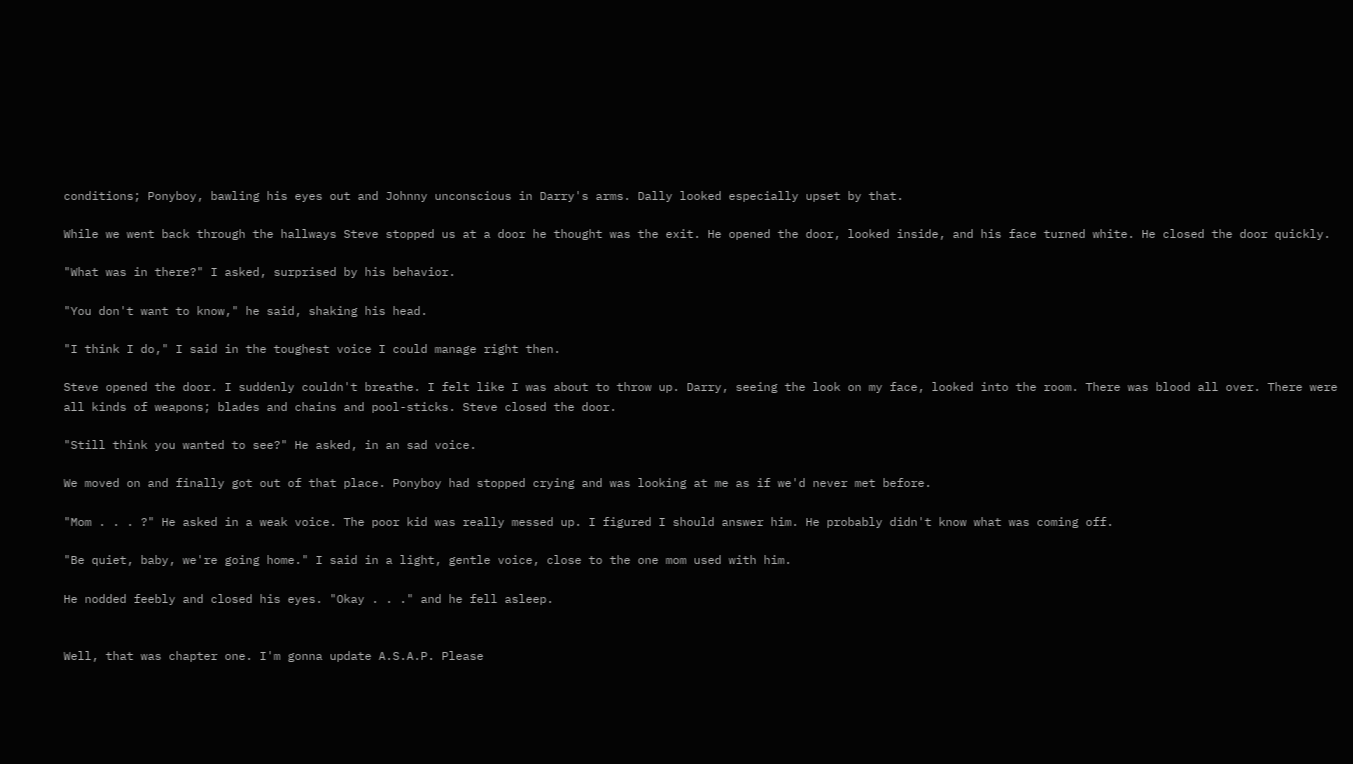conditions; Ponyboy, bawling his eyes out and Johnny unconscious in Darry's arms. Dally looked especially upset by that.

While we went back through the hallways Steve stopped us at a door he thought was the exit. He opened the door, looked inside, and his face turned white. He closed the door quickly.

"What was in there?" I asked, surprised by his behavior.

"You don't want to know," he said, shaking his head.

"I think I do," I said in the toughest voice I could manage right then.

Steve opened the door. I suddenly couldn't breathe. I felt like I was about to throw up. Darry, seeing the look on my face, looked into the room. There was blood all over. There were all kinds of weapons; blades and chains and pool-sticks. Steve closed the door.

"Still think you wanted to see?" He asked, in an sad voice.

We moved on and finally got out of that place. Ponyboy had stopped crying and was looking at me as if we'd never met before.

"Mom . . . ?" He asked in a weak voice. The poor kid was really messed up. I figured I should answer him. He probably didn't know what was coming off.

"Be quiet, baby, we're going home." I said in a light, gentle voice, close to the one mom used with him.

He nodded feebly and closed his eyes. "Okay . . ." and he fell asleep.


Well, that was chapter one. I'm gonna update A.S.A.P. Please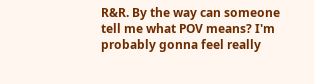R&R. By the way can someone tell me what POV means? I'm probably gonna feel really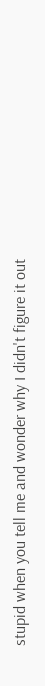stupid when you tell me and wonder why I didn't figure it out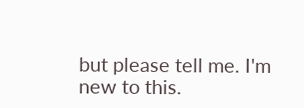but please tell me. I'm new to this.